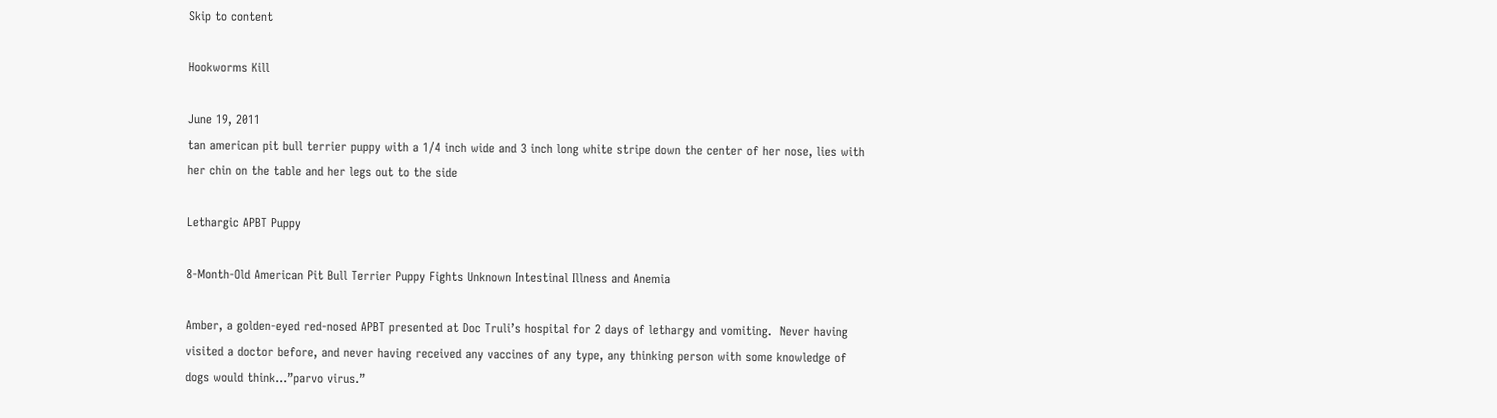Skip to content

Hookworms Kill

June 19, 2011
tan american pit bull terrier puppy with a 1/4 inch wide and 3 inch long white stripe down the center of her nose, lies with her chin on the table and her legs out to the side

Lethargic APBT Puppy

8-Month-Old American Pit Bull Terrier Puppy Fights Unknown Intestinal Illness and Anemia

Amber, a golden-eyed red-nosed APBT presented at Doc Truli’s hospital for 2 days of lethargy and vomiting.  Never having visited a doctor before, and never having received any vaccines of any type, any thinking person with some knowledge of dogs would think…”parvo virus.”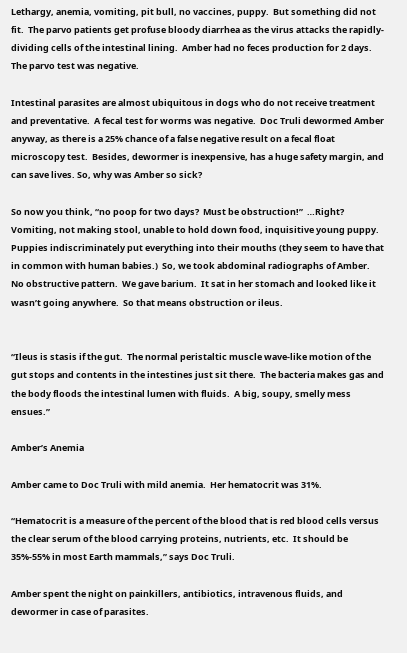Lethargy, anemia, vomiting, pit bull, no vaccines, puppy.  But something did not fit.  The parvo patients get profuse bloody diarrhea as the virus attacks the rapidly-dividing cells of the intestinal lining.  Amber had no feces production for 2 days.  The parvo test was negative.

Intestinal parasites are almost ubiquitous in dogs who do not receive treatment and preventative.  A fecal test for worms was negative.  Doc Truli dewormed Amber anyway, as there is a 25% chance of a false negative result on a fecal float microscopy test.  Besides, dewormer is inexpensive, has a huge safety margin, and can save lives. So, why was Amber so sick?

So now you think, “no poop for two days?  Must be obstruction!”  …Right?  Vomiting, not making stool, unable to hold down food, inquisitive young puppy.  Puppies indiscriminately put everything into their mouths (they seem to have that in common with human babies.)  So, we took abdominal radiographs of Amber.  No obstructive pattern.  We gave barium.  It sat in her stomach and looked like it wasn’t going anywhere.  So that means obstruction or ileus.


“Ileus is stasis if the gut.  The normal peristaltic muscle wave-like motion of the gut stops and contents in the intestines just sit there.  The bacteria makes gas and the body floods the intestinal lumen with fluids.  A big, soupy, smelly mess ensues.”

Amber’s Anemia

Amber came to Doc Truli with mild anemia.  Her hematocrit was 31%.

“Hematocrit is a measure of the percent of the blood that is red blood cells versus the clear serum of the blood carrying proteins, nutrients, etc.  It should be 35%-55% in most Earth mammals,” says Doc Truli.

Amber spent the night on painkillers, antibiotics, intravenous fluids, and dewormer in case of parasites.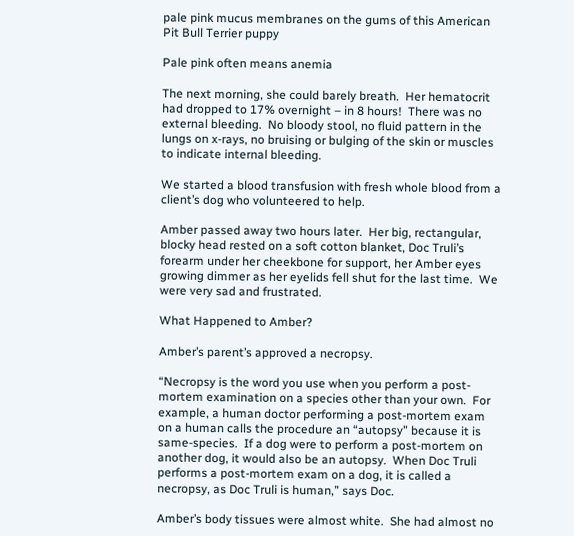pale pink mucus membranes on the gums of this American Pit Bull Terrier puppy

Pale pink often means anemia

The next morning, she could barely breath.  Her hematocrit had dropped to 17% overnight – in 8 hours!  There was no external bleeding.  No bloody stool, no fluid pattern in the lungs on x-rays, no bruising or bulging of the skin or muscles to indicate internal bleeding.

We started a blood transfusion with fresh whole blood from a client’s dog who volunteered to help.

Amber passed away two hours later.  Her big, rectangular, blocky head rested on a soft cotton blanket, Doc Truli’s forearm under her cheekbone for support, her Amber eyes growing dimmer as her eyelids fell shut for the last time.  We were very sad and frustrated.

What Happened to Amber?

Amber’s parent’s approved a necropsy.

“Necropsy is the word you use when you perform a post-mortem examination on a species other than your own.  For example, a human doctor performing a post-mortem exam on a human calls the procedure an “autopsy” because it is same-species.  If a dog were to perform a post-mortem on another dog, it would also be an autopsy.  When Doc Truli performs a post-mortem exam on a dog, it is called a necropsy, as Doc Truli is human,” says Doc.

Amber’s body tissues were almost white.  She had almost no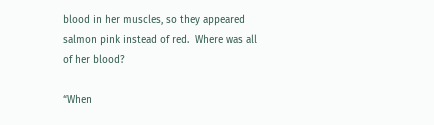blood in her muscles, so they appeared salmon pink instead of red.  Where was all of her blood?

“When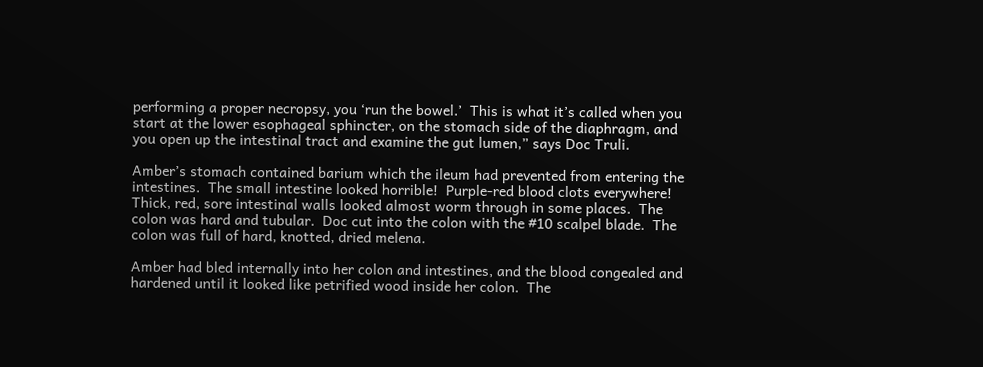performing a proper necropsy, you ‘run the bowel.’  This is what it’s called when you start at the lower esophageal sphincter, on the stomach side of the diaphragm, and you open up the intestinal tract and examine the gut lumen,” says Doc Truli.

Amber’s stomach contained barium which the ileum had prevented from entering the intestines.  The small intestine looked horrible!  Purple-red blood clots everywhere!  Thick, red, sore intestinal walls looked almost worm through in some places.  The colon was hard and tubular.  Doc cut into the colon with the #10 scalpel blade.  The colon was full of hard, knotted, dried melena.

Amber had bled internally into her colon and intestines, and the blood congealed and hardened until it looked like petrified wood inside her colon.  The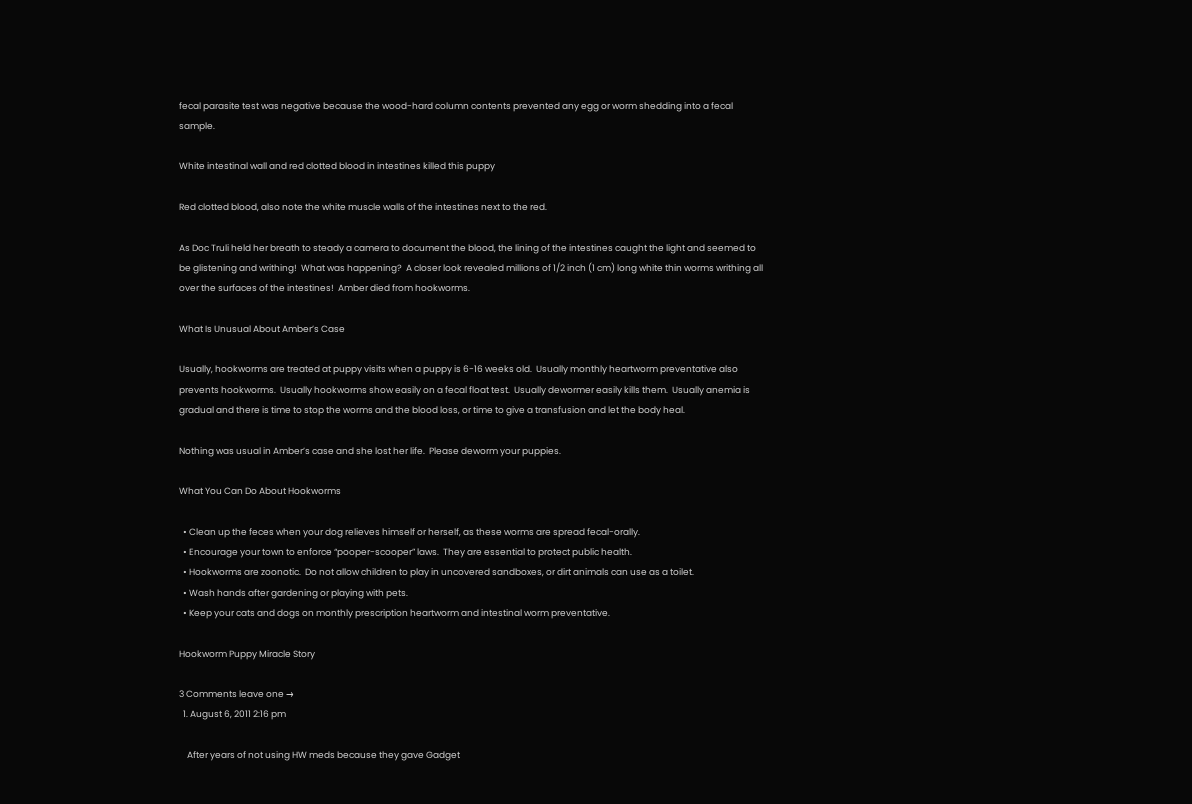fecal parasite test was negative because the wood-hard column contents prevented any egg or worm shedding into a fecal sample.

White intestinal wall and red clotted blood in intestines killed this puppy

Red clotted blood, also note the white muscle walls of the intestines next to the red.

As Doc Truli held her breath to steady a camera to document the blood, the lining of the intestines caught the light and seemed to be glistening and writhing!  What was happening?  A closer look revealed millions of 1/2 inch (1 cm) long white thin worms writhing all over the surfaces of the intestines!  Amber died from hookworms.

What Is Unusual About Amber’s Case

Usually, hookworms are treated at puppy visits when a puppy is 6-16 weeks old.  Usually monthly heartworm preventative also prevents hookworms.  Usually hookworms show easily on a fecal float test.  Usually dewormer easily kills them.  Usually anemia is gradual and there is time to stop the worms and the blood loss, or time to give a transfusion and let the body heal.

Nothing was usual in Amber’s case and she lost her life.  Please deworm your puppies.

What You Can Do About Hookworms

  • Clean up the feces when your dog relieves himself or herself, as these worms are spread fecal-orally.
  • Encourage your town to enforce “pooper-scooper” laws.  They are essential to protect public health.
  • Hookworms are zoonotic.  Do not allow children to play in uncovered sandboxes, or dirt animals can use as a toilet.
  • Wash hands after gardening or playing with pets.
  • Keep your cats and dogs on monthly prescription heartworm and intestinal worm preventative.

Hookworm Puppy Miracle Story

3 Comments leave one →
  1. August 6, 2011 2:16 pm

    After years of not using HW meds because they gave Gadget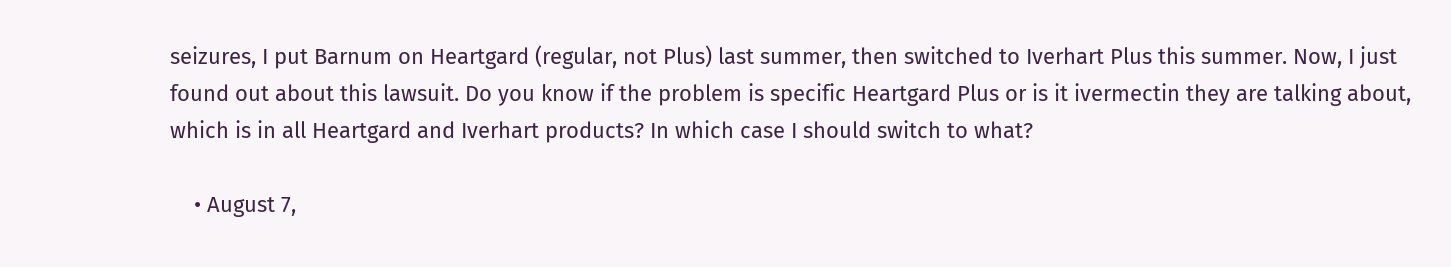seizures, I put Barnum on Heartgard (regular, not Plus) last summer, then switched to Iverhart Plus this summer. Now, I just found out about this lawsuit. Do you know if the problem is specific Heartgard Plus or is it ivermectin they are talking about, which is in all Heartgard and Iverhart products? In which case I should switch to what?

    • August 7,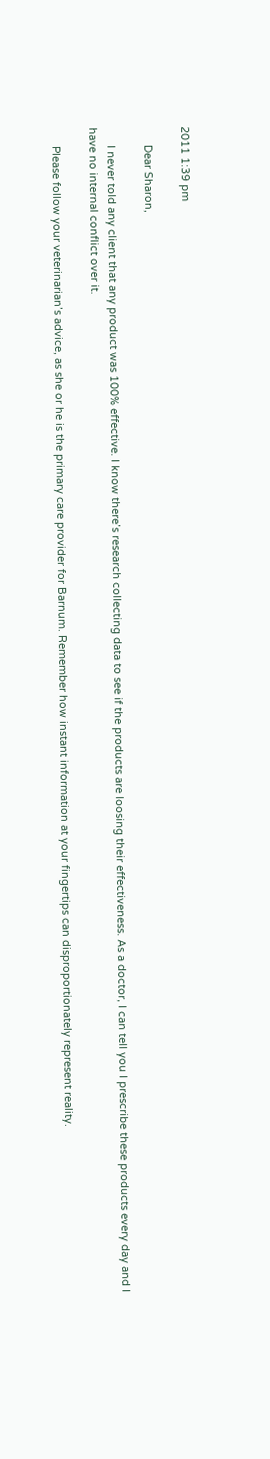2011 1:39 pm

      Dear Sharon,

      I never told any client that any product was 100% effective. I know there’s research collecting data to see if the products are loosing their effectiveness. As a doctor, I can tell you I prescribe these products every day and I have no internal conflict over it.

      Please follow your veterinarian’s advice, as she or he is the primary care provider for Barnum. Remember how instant information at your fingertips can disproportionately represent reality.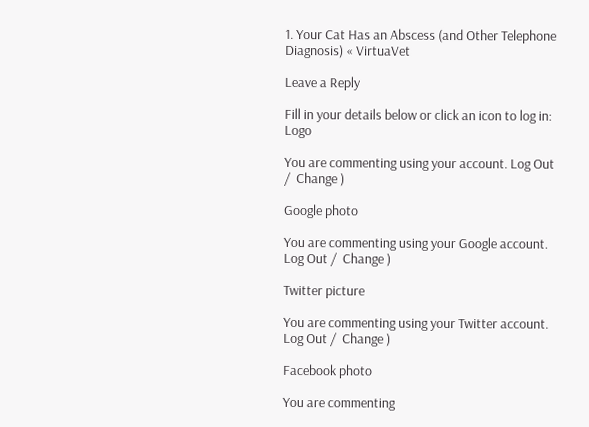1. Your Cat Has an Abscess (and Other Telephone Diagnosis) « VirtuaVet

Leave a Reply

Fill in your details below or click an icon to log in: Logo

You are commenting using your account. Log Out /  Change )

Google photo

You are commenting using your Google account. Log Out /  Change )

Twitter picture

You are commenting using your Twitter account. Log Out /  Change )

Facebook photo

You are commenting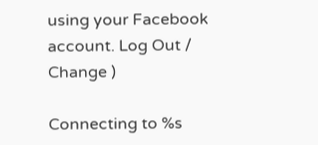using your Facebook account. Log Out /  Change )

Connecting to %s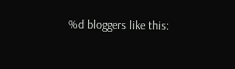%d bloggers like this: